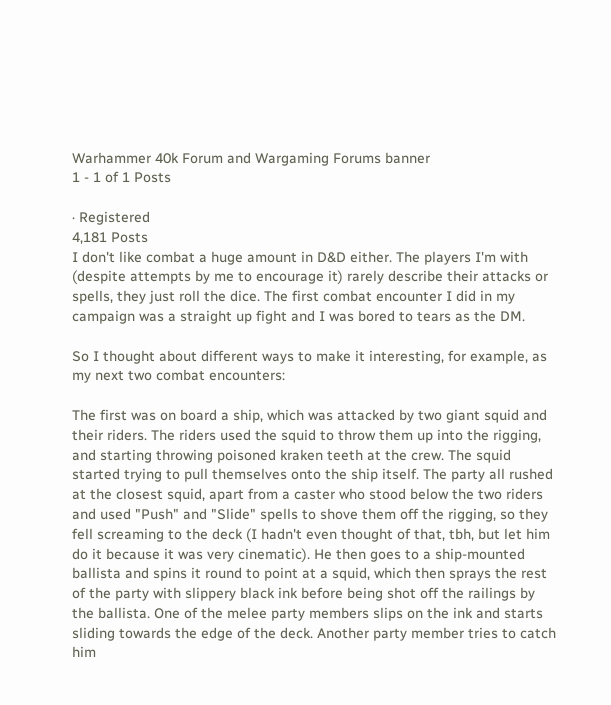Warhammer 40k Forum and Wargaming Forums banner
1 - 1 of 1 Posts

· Registered
4,181 Posts
I don't like combat a huge amount in D&D either. The players I'm with (despite attempts by me to encourage it) rarely describe their attacks or spells, they just roll the dice. The first combat encounter I did in my campaign was a straight up fight and I was bored to tears as the DM.

So I thought about different ways to make it interesting, for example, as my next two combat encounters:

The first was on board a ship, which was attacked by two giant squid and their riders. The riders used the squid to throw them up into the rigging, and starting throwing poisoned kraken teeth at the crew. The squid started trying to pull themselves onto the ship itself. The party all rushed at the closest squid, apart from a caster who stood below the two riders and used "Push" and "Slide" spells to shove them off the rigging, so they fell screaming to the deck (I hadn't even thought of that, tbh, but let him do it because it was very cinematic). He then goes to a ship-mounted ballista and spins it round to point at a squid, which then sprays the rest of the party with slippery black ink before being shot off the railings by the ballista. One of the melee party members slips on the ink and starts sliding towards the edge of the deck. Another party member tries to catch him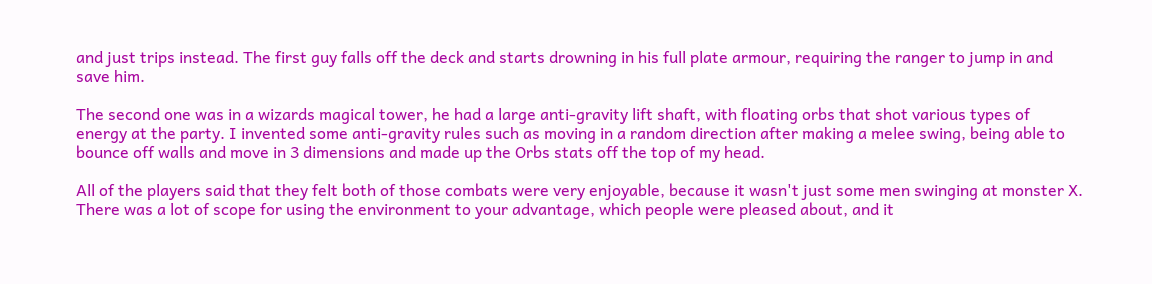and just trips instead. The first guy falls off the deck and starts drowning in his full plate armour, requiring the ranger to jump in and save him.

The second one was in a wizards magical tower, he had a large anti-gravity lift shaft, with floating orbs that shot various types of energy at the party. I invented some anti-gravity rules such as moving in a random direction after making a melee swing, being able to bounce off walls and move in 3 dimensions and made up the Orbs stats off the top of my head.

All of the players said that they felt both of those combats were very enjoyable, because it wasn't just some men swinging at monster X. There was a lot of scope for using the environment to your advantage, which people were pleased about, and it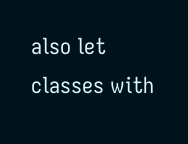also let classes with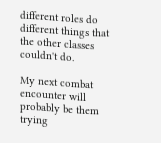different roles do different things that the other classes couldn't do.

My next combat encounter will probably be them trying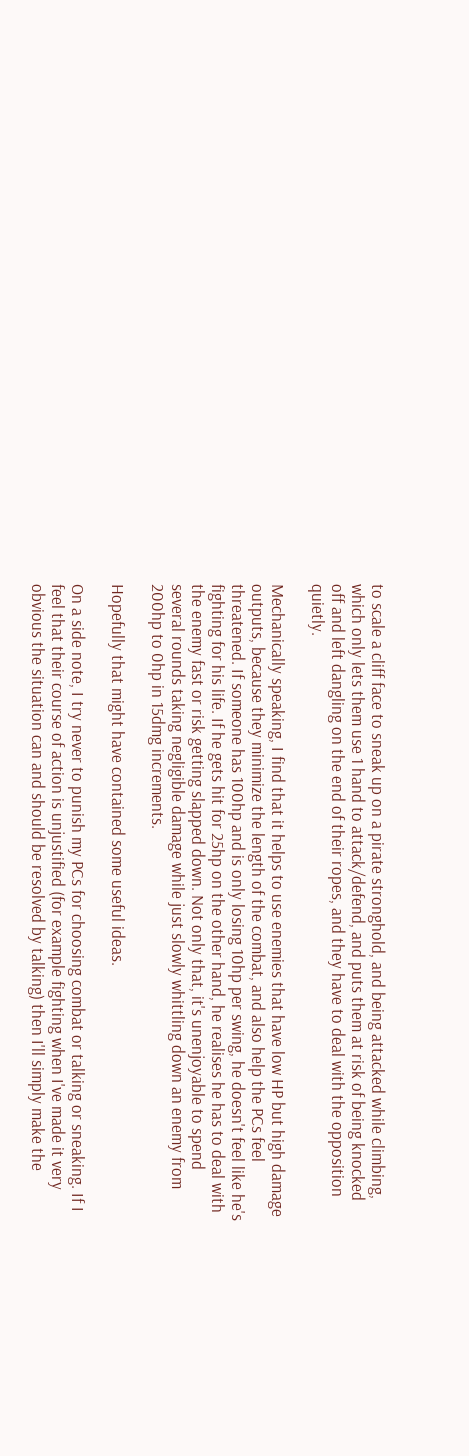to scale a cliff face to sneak up on a pirate stronghold, and being attacked while climbing, which only lets them use 1 hand to attack/defend, and puts them at risk of being knocked off and left dangling on the end of their ropes, and they have to deal with the opposition quietly.

Mechanically speaking, I find that it helps to use enemies that have low HP but high damage outputs, because they minimize the length of the combat, and also help the PCs feel threatened. If someone has 100hp and is only losing 10hp per swing, he doesn't feel like he's fighting for his life. If he gets hit for 25hp on the other hand, he realises he has to deal with the enemy fast or risk getting slapped down. Not only that, it's unenjoyable to spend several rounds taking negligible damage while just slowly whittling down an enemy from 200hp to 0hp in 15dmg increments.

Hopefully that might have contained some useful ideas.

On a side note, I try never to punish my PCs for choosing combat or talking or sneaking. If I feel that their course of action is unjustified (for example fighting when I've made it very obvious the situation can and should be resolved by talking) then I'll simply make the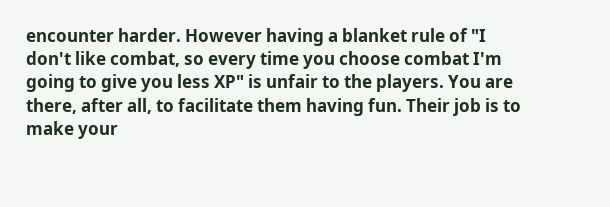encounter harder. However having a blanket rule of "I don't like combat, so every time you choose combat I'm going to give you less XP" is unfair to the players. You are there, after all, to facilitate them having fun. Their job is to make your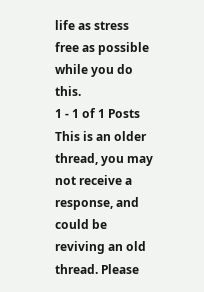life as stress free as possible while you do this.
1 - 1 of 1 Posts
This is an older thread, you may not receive a response, and could be reviving an old thread. Please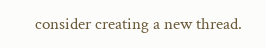consider creating a new thread.